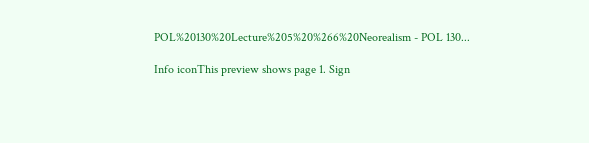POL%20130%20Lecture%205%20%266%20Neorealism - POL 130...

Info iconThis preview shows page 1. Sign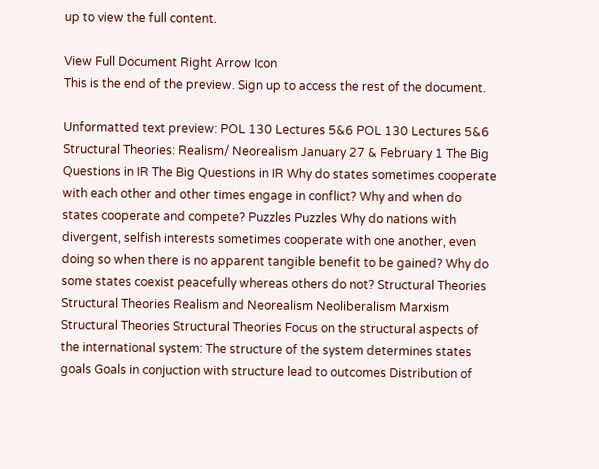up to view the full content.

View Full Document Right Arrow Icon
This is the end of the preview. Sign up to access the rest of the document.

Unformatted text preview: POL 130 Lectures 5&6 POL 130 Lectures 5&6 Structural Theories: Realism/ Neorealism January 27 & February 1 The Big Questions in IR The Big Questions in IR Why do states sometimes cooperate with each other and other times engage in conflict? Why and when do states cooperate and compete? Puzzles Puzzles Why do nations with divergent, selfish interests sometimes cooperate with one another, even doing so when there is no apparent tangible benefit to be gained? Why do some states coexist peacefully whereas others do not? Structural Theories Structural Theories Realism and Neorealism Neoliberalism Marxism Structural Theories Structural Theories Focus on the structural aspects of the international system: The structure of the system determines states goals Goals in conjuction with structure lead to outcomes Distribution of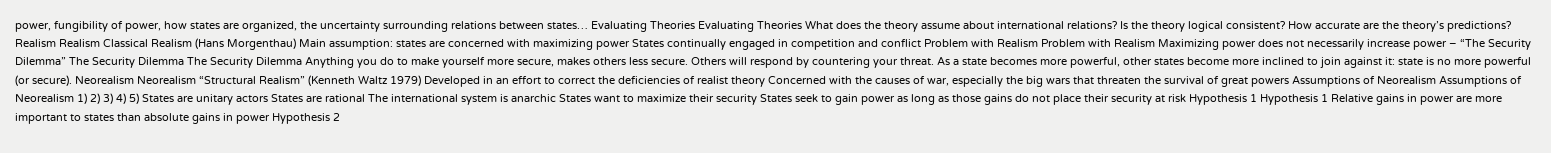power, fungibility of power, how states are organized, the uncertainty surrounding relations between states… Evaluating Theories Evaluating Theories What does the theory assume about international relations? Is the theory logical consistent? How accurate are the theory’s predictions? Realism Realism Classical Realism (Hans Morgenthau) Main assumption: states are concerned with maximizing power States continually engaged in competition and conflict Problem with Realism Problem with Realism Maximizing power does not necessarily increase power – “The Security Dilemma” The Security Dilemma The Security Dilemma Anything you do to make yourself more secure, makes others less secure. Others will respond by countering your threat. As a state becomes more powerful, other states become more inclined to join against it: state is no more powerful (or secure). Neorealism Neorealism “Structural Realism” (Kenneth Waltz 1979) Developed in an effort to correct the deficiencies of realist theory Concerned with the causes of war, especially the big wars that threaten the survival of great powers Assumptions of Neorealism Assumptions of Neorealism 1) 2) 3) 4) 5) States are unitary actors States are rational The international system is anarchic States want to maximize their security States seek to gain power as long as those gains do not place their security at risk Hypothesis 1 Hypothesis 1 Relative gains in power are more important to states than absolute gains in power Hypothesis 2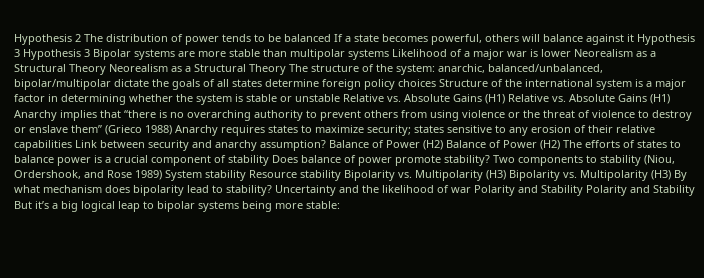Hypothesis 2 The distribution of power tends to be balanced If a state becomes powerful, others will balance against it Hypothesis 3 Hypothesis 3 Bipolar systems are more stable than multipolar systems Likelihood of a major war is lower Neorealism as a Structural Theory Neorealism as a Structural Theory The structure of the system: anarchic, balanced/unbalanced, bipolar/multipolar dictate the goals of all states determine foreign policy choices Structure of the international system is a major factor in determining whether the system is stable or unstable Relative vs. Absolute Gains (H1) Relative vs. Absolute Gains (H1) Anarchy implies that “there is no overarching authority to prevent others from using violence or the threat of violence to destroy or enslave them” (Grieco 1988) Anarchy requires states to maximize security; states sensitive to any erosion of their relative capabilities Link between security and anarchy assumption? Balance of Power (H2) Balance of Power (H2) The efforts of states to balance power is a crucial component of stability Does balance of power promote stability? Two components to stability (Niou, Ordershook, and Rose 1989) System stability Resource stability Bipolarity vs. Multipolarity (H3) Bipolarity vs. Multipolarity (H3) By what mechanism does bipolarity lead to stability? Uncertainty and the likelihood of war Polarity and Stability Polarity and Stability But it’s a big logical leap to bipolar systems being more stable: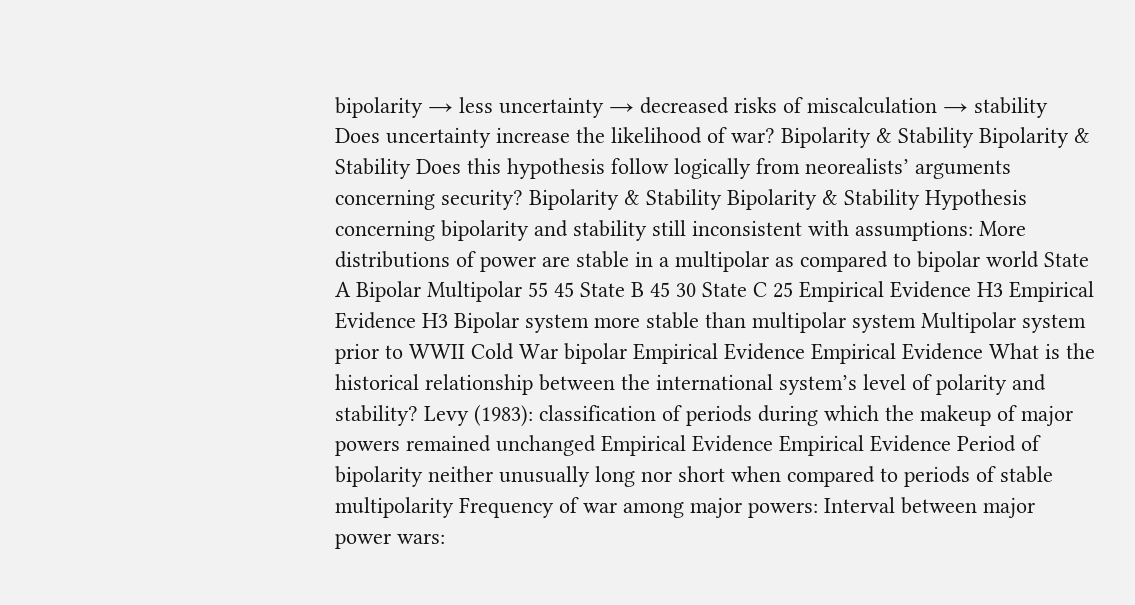bipolarity → less uncertainty → decreased risks of miscalculation → stability Does uncertainty increase the likelihood of war? Bipolarity & Stability Bipolarity & Stability Does this hypothesis follow logically from neorealists’ arguments concerning security? Bipolarity & Stability Bipolarity & Stability Hypothesis concerning bipolarity and stability still inconsistent with assumptions: More distributions of power are stable in a multipolar as compared to bipolar world State A Bipolar Multipolar 55 45 State B 45 30 State C 25 Empirical Evidence H3 Empirical Evidence H3 Bipolar system more stable than multipolar system Multipolar system prior to WWII Cold War bipolar Empirical Evidence Empirical Evidence What is the historical relationship between the international system’s level of polarity and stability? Levy (1983): classification of periods during which the makeup of major powers remained unchanged Empirical Evidence Empirical Evidence Period of bipolarity neither unusually long nor short when compared to periods of stable multipolarity Frequency of war among major powers: Interval between major power wars: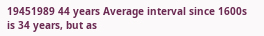19451989 44 years Average interval since 1600s is 34 years, but as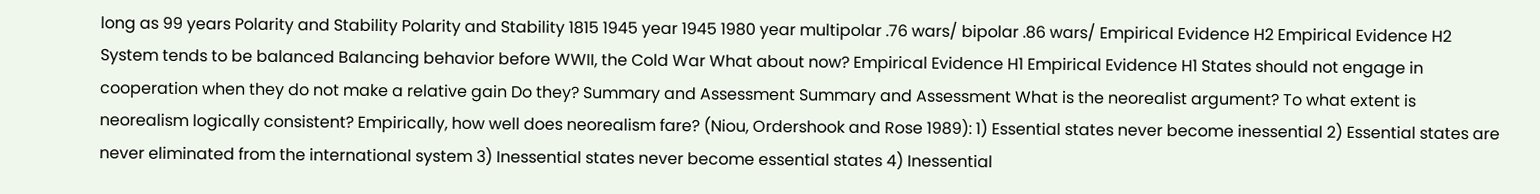long as 99 years Polarity and Stability Polarity and Stability 1815 1945 year 1945 1980 year multipolar .76 wars/ bipolar .86 wars/ Empirical Evidence H2 Empirical Evidence H2 System tends to be balanced Balancing behavior before WWII, the Cold War What about now? Empirical Evidence H1 Empirical Evidence H1 States should not engage in cooperation when they do not make a relative gain Do they? Summary and Assessment Summary and Assessment What is the neorealist argument? To what extent is neorealism logically consistent? Empirically, how well does neorealism fare? (Niou, Ordershook and Rose 1989): 1) Essential states never become inessential 2) Essential states are never eliminated from the international system 3) Inessential states never become essential states 4) Inessential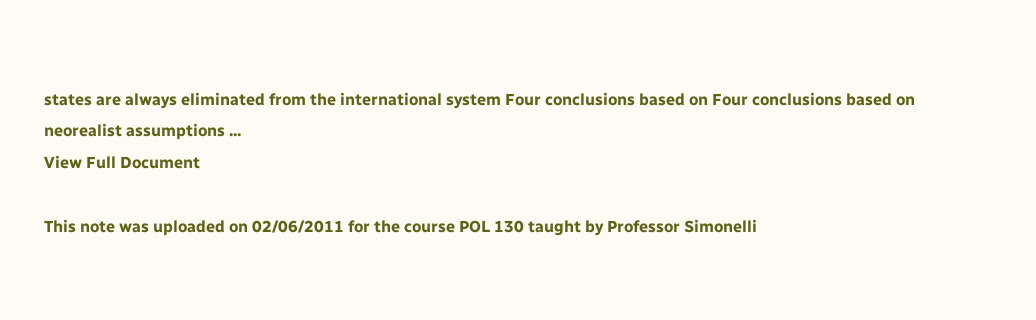states are always eliminated from the international system Four conclusions based on Four conclusions based on neorealist assumptions ...
View Full Document

This note was uploaded on 02/06/2011 for the course POL 130 taught by Professor Simonelli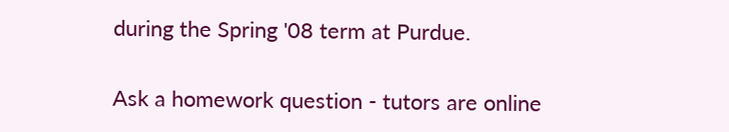during the Spring '08 term at Purdue.

Ask a homework question - tutors are online